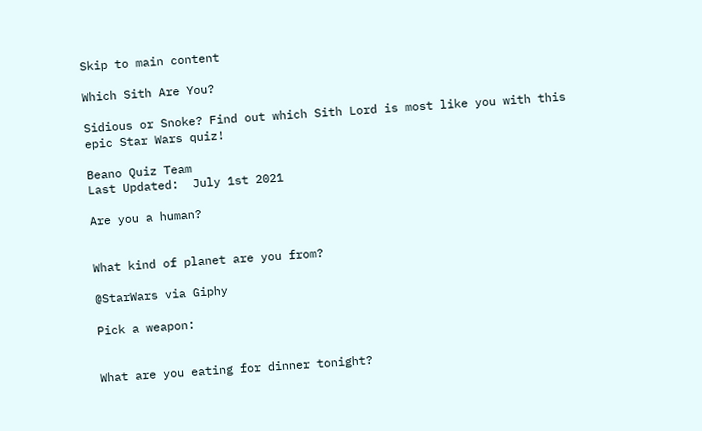Skip to main content

Which Sith Are You?

Sidious or Snoke? Find out which Sith Lord is most like you with this epic Star Wars quiz!

Beano Quiz Team
Last Updated:  July 1st 2021

Are you a human?


What kind of planet are you from?

@StarWars via Giphy

Pick a weapon:


What are you eating for dinner tonight?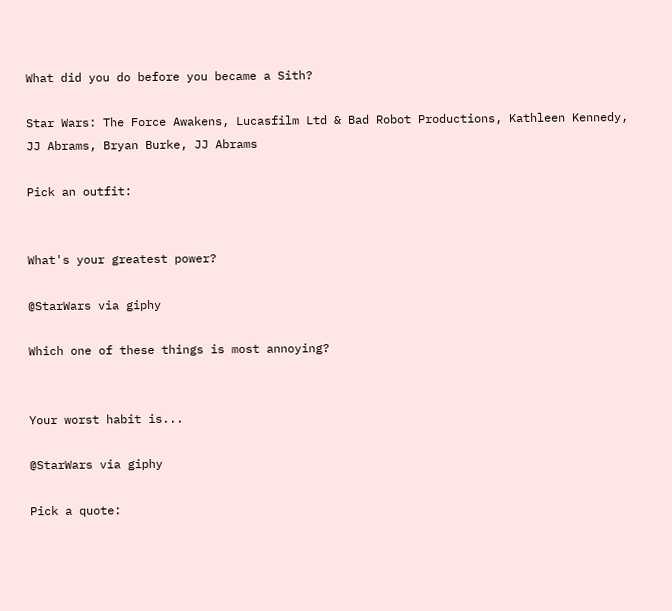What did you do before you became a Sith?

Star Wars: The Force Awakens, Lucasfilm Ltd & Bad Robot Productions, Kathleen Kennedy, JJ Abrams, Bryan Burke, JJ Abrams

Pick an outfit:


What's your greatest power?

@StarWars via giphy

Which one of these things is most annoying?


Your worst habit is...

@StarWars via giphy

Pick a quote: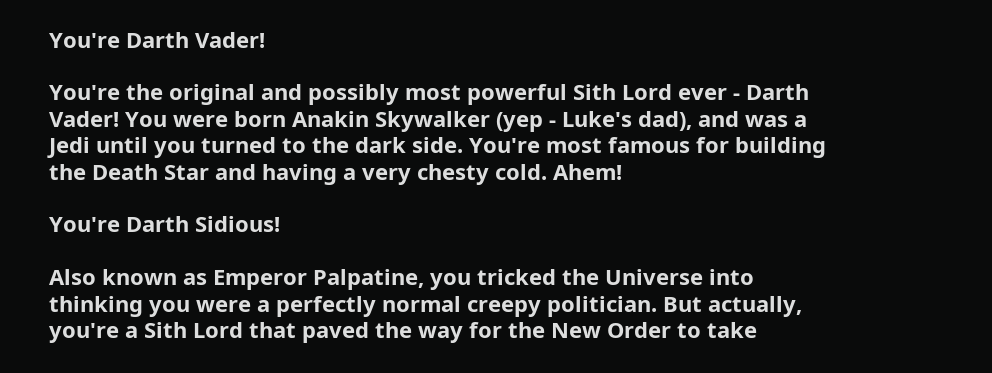You're Darth Vader!

You're the original and possibly most powerful Sith Lord ever - Darth Vader! You were born Anakin Skywalker (yep - Luke's dad), and was a Jedi until you turned to the dark side. You're most famous for building the Death Star and having a very chesty cold. Ahem!

You're Darth Sidious!

Also known as Emperor Palpatine, you tricked the Universe into thinking you were a perfectly normal creepy politician. But actually, you're a Sith Lord that paved the way for the New Order to take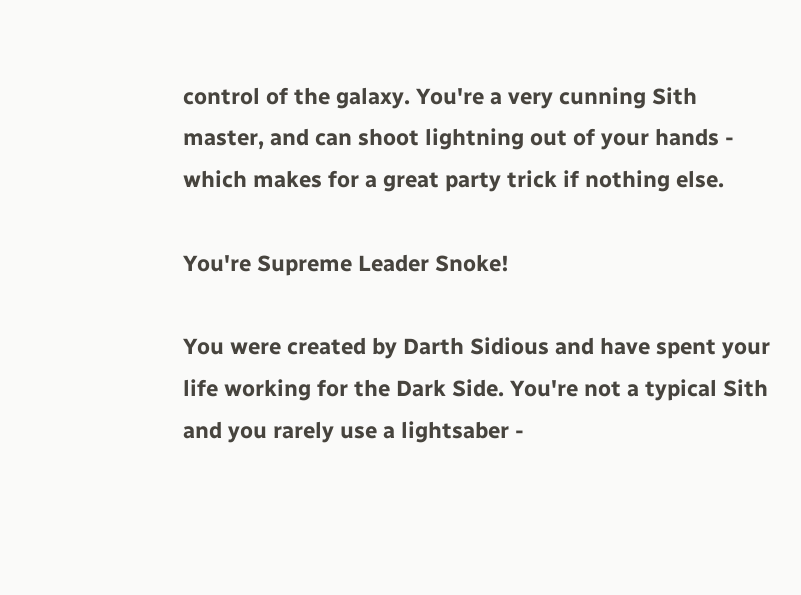control of the galaxy. You're a very cunning Sith master, and can shoot lightning out of your hands - which makes for a great party trick if nothing else.

You're Supreme Leader Snoke!

You were created by Darth Sidious and have spent your life working for the Dark Side. You're not a typical Sith and you rarely use a lightsaber -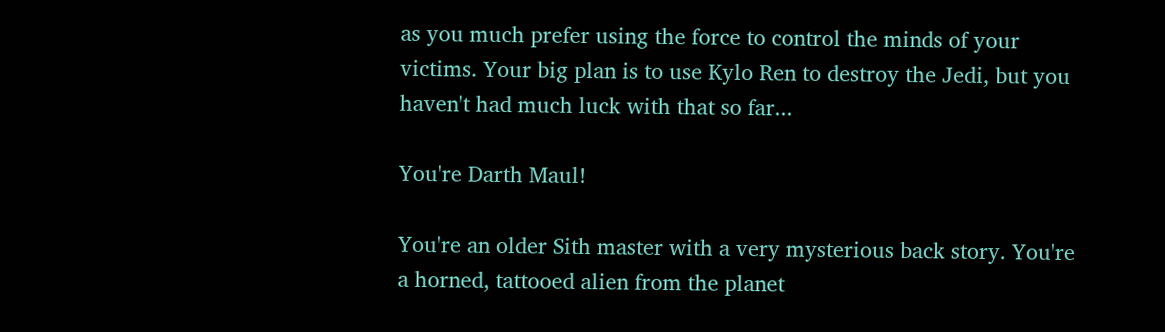as you much prefer using the force to control the minds of your victims. Your big plan is to use Kylo Ren to destroy the Jedi, but you haven't had much luck with that so far...

You're Darth Maul!

You're an older Sith master with a very mysterious back story. You're a horned, tattooed alien from the planet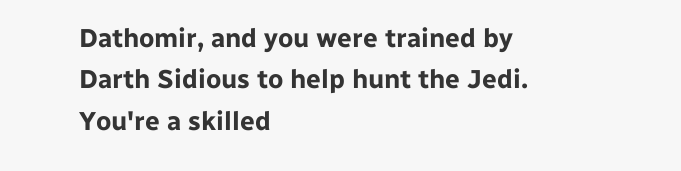Dathomir, and you were trained by Darth Sidious to help hunt the Jedi. You're a skilled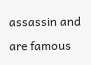assassin and are famous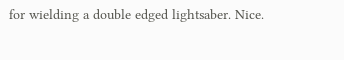for wielding a double edged lightsaber. Nice.